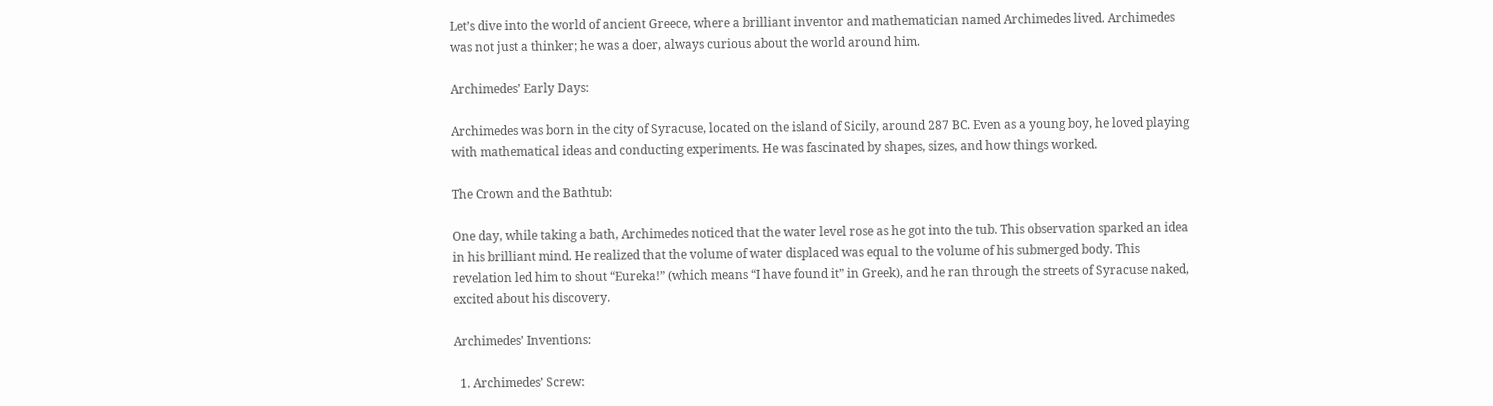Let’s dive into the world of ancient Greece, where a brilliant inventor and mathematician named Archimedes lived. Archimedes was not just a thinker; he was a doer, always curious about the world around him.

Archimedes’ Early Days:

Archimedes was born in the city of Syracuse, located on the island of Sicily, around 287 BC. Even as a young boy, he loved playing with mathematical ideas and conducting experiments. He was fascinated by shapes, sizes, and how things worked.

The Crown and the Bathtub:

One day, while taking a bath, Archimedes noticed that the water level rose as he got into the tub. This observation sparked an idea in his brilliant mind. He realized that the volume of water displaced was equal to the volume of his submerged body. This revelation led him to shout “Eureka!” (which means “I have found it” in Greek), and he ran through the streets of Syracuse naked, excited about his discovery.

Archimedes’ Inventions:

  1. Archimedes’ Screw: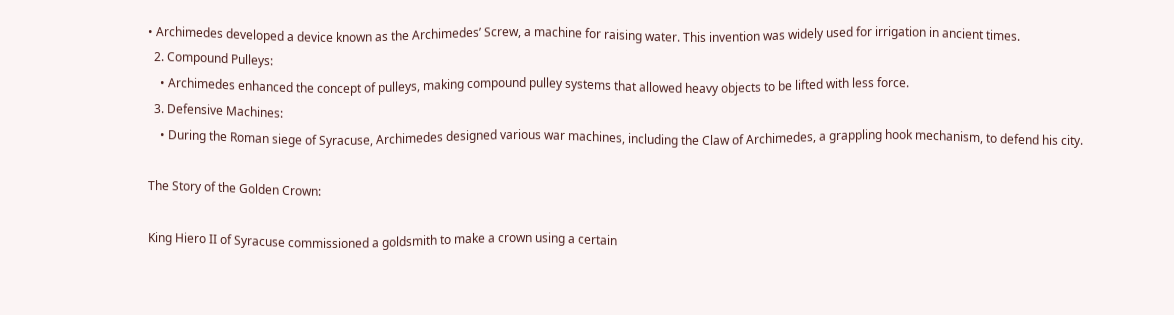• Archimedes developed a device known as the Archimedes’ Screw, a machine for raising water. This invention was widely used for irrigation in ancient times.
  2. Compound Pulleys:
    • Archimedes enhanced the concept of pulleys, making compound pulley systems that allowed heavy objects to be lifted with less force.
  3. Defensive Machines:
    • During the Roman siege of Syracuse, Archimedes designed various war machines, including the Claw of Archimedes, a grappling hook mechanism, to defend his city.

The Story of the Golden Crown:

King Hiero II of Syracuse commissioned a goldsmith to make a crown using a certain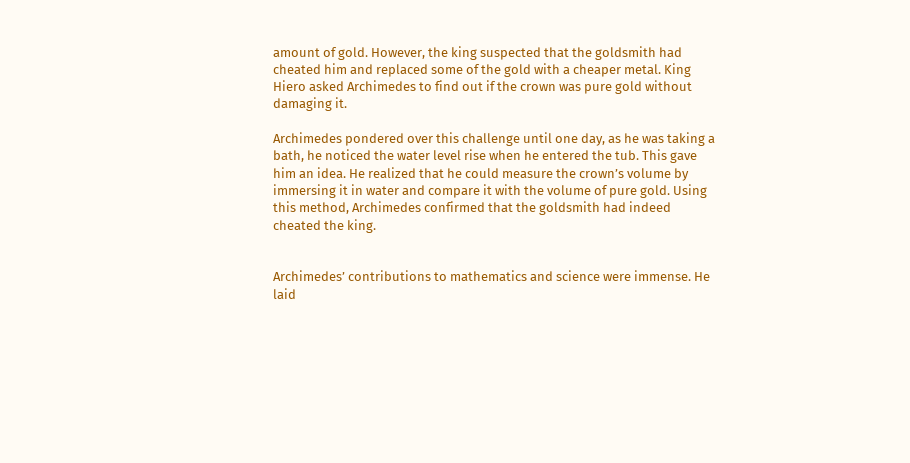amount of gold. However, the king suspected that the goldsmith had cheated him and replaced some of the gold with a cheaper metal. King Hiero asked Archimedes to find out if the crown was pure gold without damaging it.

Archimedes pondered over this challenge until one day, as he was taking a bath, he noticed the water level rise when he entered the tub. This gave him an idea. He realized that he could measure the crown’s volume by immersing it in water and compare it with the volume of pure gold. Using this method, Archimedes confirmed that the goldsmith had indeed cheated the king.


Archimedes’ contributions to mathematics and science were immense. He laid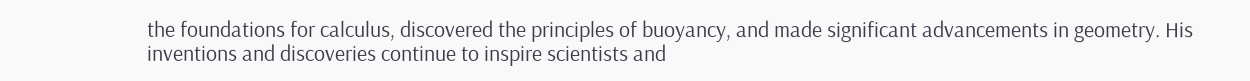the foundations for calculus, discovered the principles of buoyancy, and made significant advancements in geometry. His inventions and discoveries continue to inspire scientists and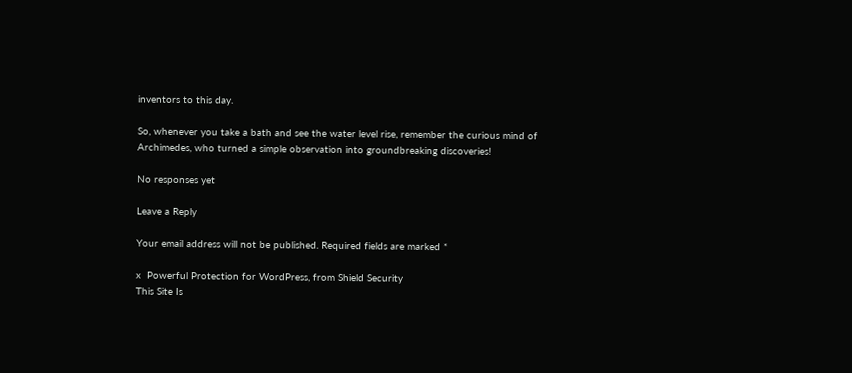inventors to this day.

So, whenever you take a bath and see the water level rise, remember the curious mind of Archimedes, who turned a simple observation into groundbreaking discoveries!

No responses yet

Leave a Reply

Your email address will not be published. Required fields are marked *

x  Powerful Protection for WordPress, from Shield Security
This Site Is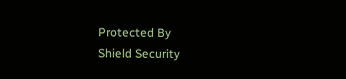Protected By
Shield Security